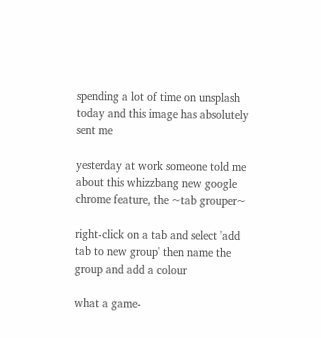spending a lot of time on unsplash today and this image has absolutely sent me

yesterday at work someone told me about this whizzbang new google chrome feature, the ~tab grouper~

right-click on a tab and select 'add tab to new group' then name the group and add a colour

what a game-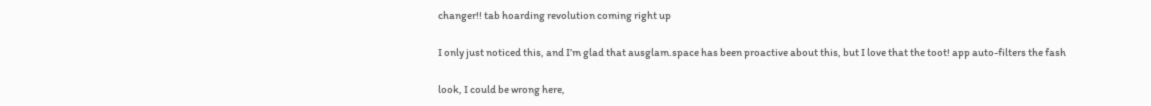changer!! tab hoarding revolution coming right up

I only just noticed this, and I’m glad that ausglam.space has been proactive about this, but I love that the toot! app auto-filters the fash

look, I could be wrong here,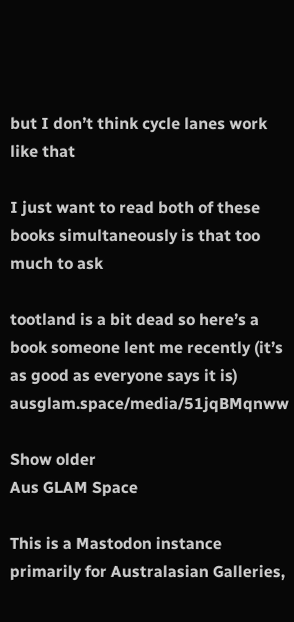but I don’t think cycle lanes work like that

I just want to read both of these books simultaneously is that too much to ask

tootland is a bit dead so here’s a book someone lent me recently (it’s as good as everyone says it is) ausglam.space/media/51jqBMqnww

Show older
Aus GLAM Space

This is a Mastodon instance primarily for Australasian Galleries,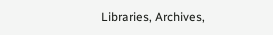Libraries, Archives,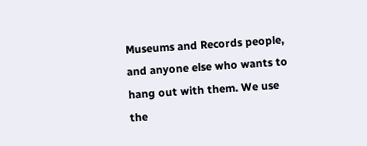Museums and Records people, and anyone else who wants to hang out with them. We use the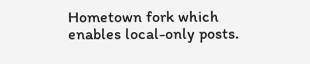Hometown fork which enables local-only posts.